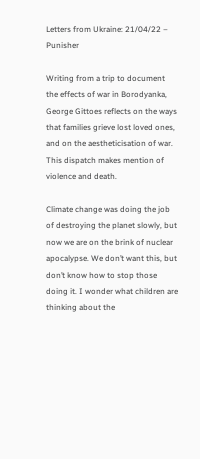Letters from Ukraine: 21/04/22 – Punisher

Writing from a trip to document the effects of war in Borodyanka, George Gittoes reflects on the ways that families grieve lost loved ones, and on the aestheticisation of war. This dispatch makes mention of violence and death.

Climate change was doing the job of destroying the planet slowly, but now we are on the brink of nuclear apocalypse. We don’t want this, but don’t know how to stop those doing it. I wonder what children are thinking about the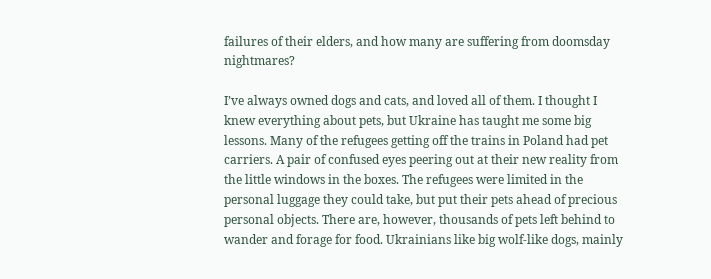failures of their elders, and how many are suffering from doomsday nightmares?

I’ve always owned dogs and cats, and loved all of them. I thought I knew everything about pets, but Ukraine has taught me some big lessons. Many of the refugees getting off the trains in Poland had pet carriers. A pair of confused eyes peering out at their new reality from the little windows in the boxes. The refugees were limited in the personal luggage they could take, but put their pets ahead of precious personal objects. There are, however, thousands of pets left behind to wander and forage for food. Ukrainians like big wolf-like dogs, mainly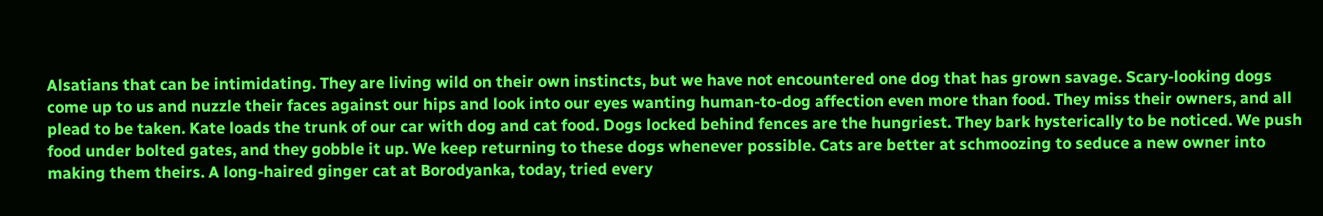Alsatians that can be intimidating. They are living wild on their own instincts, but we have not encountered one dog that has grown savage. Scary-looking dogs come up to us and nuzzle their faces against our hips and look into our eyes wanting human-to-dog affection even more than food. They miss their owners, and all plead to be taken. Kate loads the trunk of our car with dog and cat food. Dogs locked behind fences are the hungriest. They bark hysterically to be noticed. We push food under bolted gates, and they gobble it up. We keep returning to these dogs whenever possible. Cats are better at schmoozing to seduce a new owner into making them theirs. A long-haired ginger cat at Borodyanka, today, tried every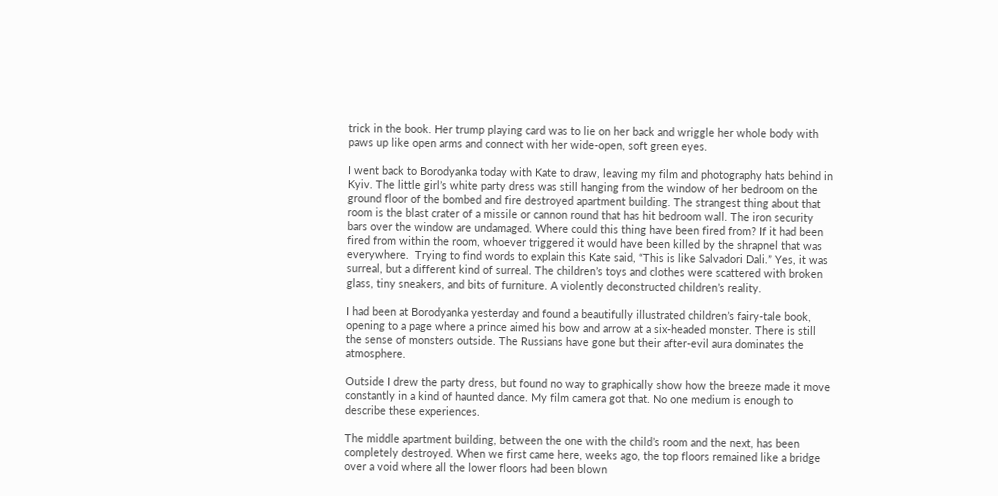trick in the book. Her trump playing card was to lie on her back and wriggle her whole body with paws up like open arms and connect with her wide-open, soft green eyes.

I went back to Borodyanka today with Kate to draw, leaving my film and photography hats behind in Kyiv. The little girl’s white party dress was still hanging from the window of her bedroom on the ground floor of the bombed and fire destroyed apartment building. The strangest thing about that room is the blast crater of a missile or cannon round that has hit bedroom wall. The iron security bars over the window are undamaged. Where could this thing have been fired from? If it had been fired from within the room, whoever triggered it would have been killed by the shrapnel that was everywhere.  Trying to find words to explain this Kate said, “This is like Salvadori Dali.” Yes, it was surreal, but a different kind of surreal. The children’s toys and clothes were scattered with broken glass, tiny sneakers, and bits of furniture. A violently deconstructed children’s reality.

I had been at Borodyanka yesterday and found a beautifully illustrated children’s fairy-tale book, opening to a page where a prince aimed his bow and arrow at a six-headed monster. There is still the sense of monsters outside. The Russians have gone but their after-evil aura dominates the atmosphere.

Outside I drew the party dress, but found no way to graphically show how the breeze made it move constantly in a kind of haunted dance. My film camera got that. No one medium is enough to describe these experiences.

The middle apartment building, between the one with the child’s room and the next, has been completely destroyed. When we first came here, weeks ago, the top floors remained like a bridge over a void where all the lower floors had been blown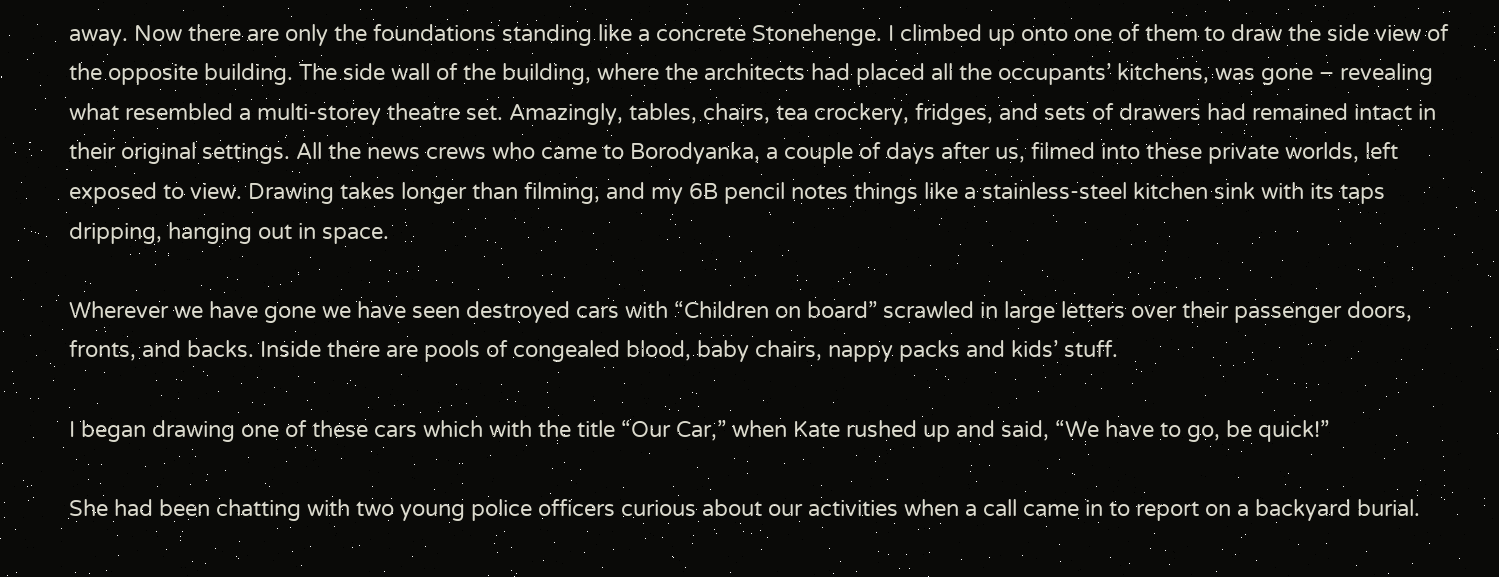away. Now there are only the foundations standing like a concrete Stonehenge. I climbed up onto one of them to draw the side view of the opposite building. The side wall of the building, where the architects had placed all the occupants’ kitchens, was gone – revealing what resembled a multi-storey theatre set. Amazingly, tables, chairs, tea crockery, fridges, and sets of drawers had remained intact in their original settings. All the news crews who came to Borodyanka, a couple of days after us, filmed into these private worlds, left exposed to view. Drawing takes longer than filming, and my 6B pencil notes things like a stainless-steel kitchen sink with its taps dripping, hanging out in space.

Wherever we have gone we have seen destroyed cars with “Children on board” scrawled in large letters over their passenger doors, fronts, and backs. Inside there are pools of congealed blood, baby chairs, nappy packs and kids’ stuff.

I began drawing one of these cars which with the title “Our Car,” when Kate rushed up and said, “We have to go, be quick!”

She had been chatting with two young police officers curious about our activities when a call came in to report on a backyard burial.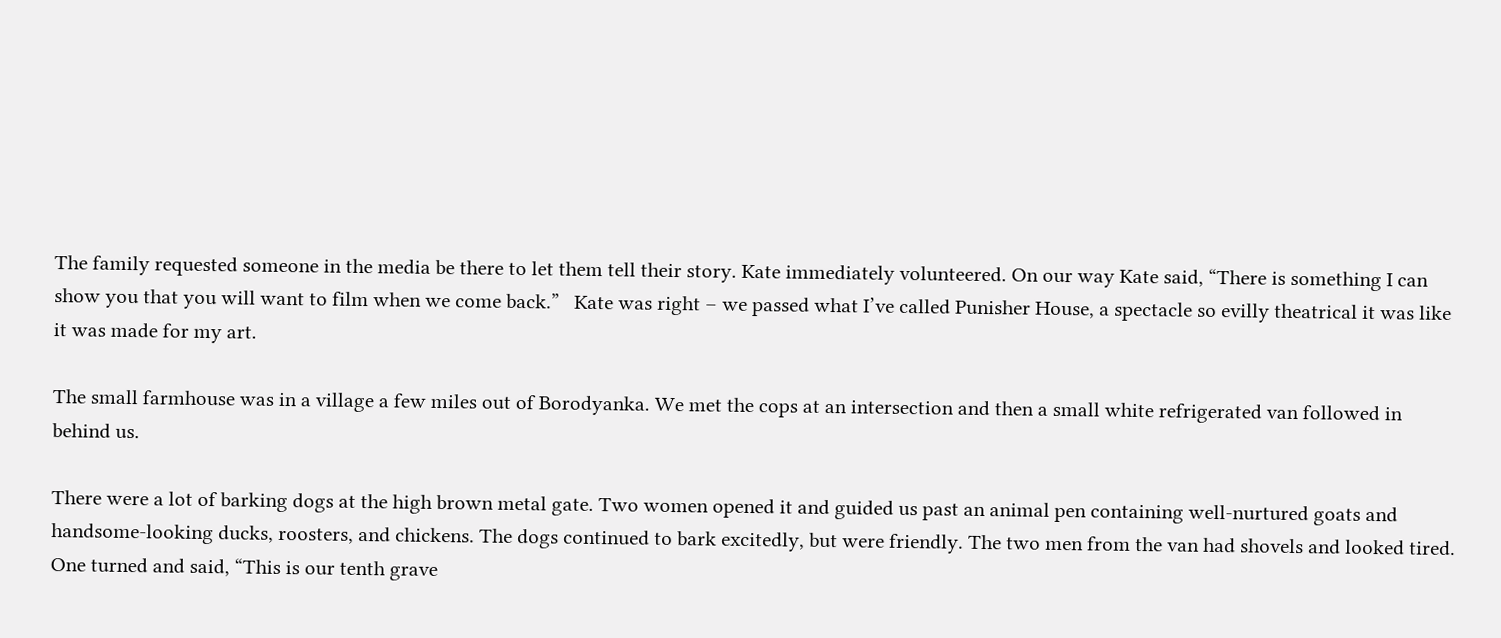The family requested someone in the media be there to let them tell their story. Kate immediately volunteered. On our way Kate said, “There is something I can show you that you will want to film when we come back.”   Kate was right – we passed what I’ve called Punisher House, a spectacle so evilly theatrical it was like it was made for my art.

The small farmhouse was in a village a few miles out of Borodyanka. We met the cops at an intersection and then a small white refrigerated van followed in behind us.

There were a lot of barking dogs at the high brown metal gate. Two women opened it and guided us past an animal pen containing well-nurtured goats and handsome-looking ducks, roosters, and chickens. The dogs continued to bark excitedly, but were friendly. The two men from the van had shovels and looked tired. One turned and said, “This is our tenth grave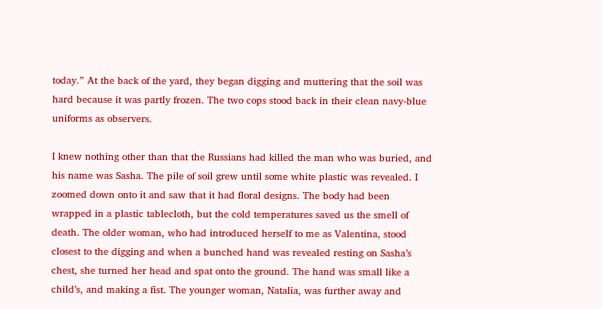today.” At the back of the yard, they began digging and muttering that the soil was hard because it was partly frozen. The two cops stood back in their clean navy-blue uniforms as observers.

I knew nothing other than that the Russians had killed the man who was buried, and his name was Sasha. The pile of soil grew until some white plastic was revealed. I zoomed down onto it and saw that it had floral designs. The body had been wrapped in a plastic tablecloth, but the cold temperatures saved us the smell of death. The older woman, who had introduced herself to me as Valentina, stood closest to the digging and when a bunched hand was revealed resting on Sasha’s chest, she turned her head and spat onto the ground. The hand was small like a child’s, and making a fist. The younger woman, Natalia, was further away and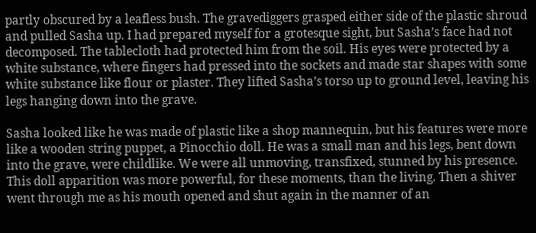partly obscured by a leafless bush. The gravediggers grasped either side of the plastic shroud and pulled Sasha up. I had prepared myself for a grotesque sight, but Sasha’s face had not decomposed. The tablecloth had protected him from the soil. His eyes were protected by a white substance, where fingers had pressed into the sockets and made star shapes with some white substance like flour or plaster. They lifted Sasha’s torso up to ground level, leaving his legs hanging down into the grave.

Sasha looked like he was made of plastic like a shop mannequin, but his features were more like a wooden string puppet, a Pinocchio doll. He was a small man and his legs, bent down into the grave, were childlike. We were all unmoving, transfixed, stunned by his presence. This doll apparition was more powerful, for these moments, than the living. Then a shiver went through me as his mouth opened and shut again in the manner of an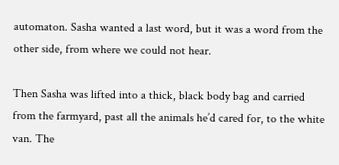automaton. Sasha wanted a last word, but it was a word from the other side, from where we could not hear.

Then Sasha was lifted into a thick, black body bag and carried from the farmyard, past all the animals he’d cared for, to the white van. The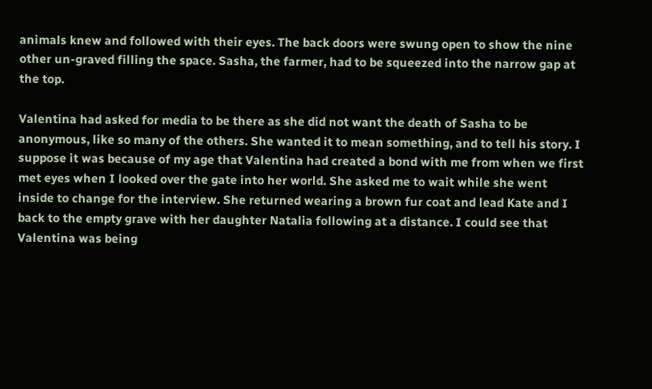animals knew and followed with their eyes. The back doors were swung open to show the nine other un-graved filling the space. Sasha, the farmer, had to be squeezed into the narrow gap at the top.

Valentina had asked for media to be there as she did not want the death of Sasha to be anonymous, like so many of the others. She wanted it to mean something, and to tell his story. I suppose it was because of my age that Valentina had created a bond with me from when we first met eyes when I looked over the gate into her world. She asked me to wait while she went inside to change for the interview. She returned wearing a brown fur coat and lead Kate and I back to the empty grave with her daughter Natalia following at a distance. I could see that Valentina was being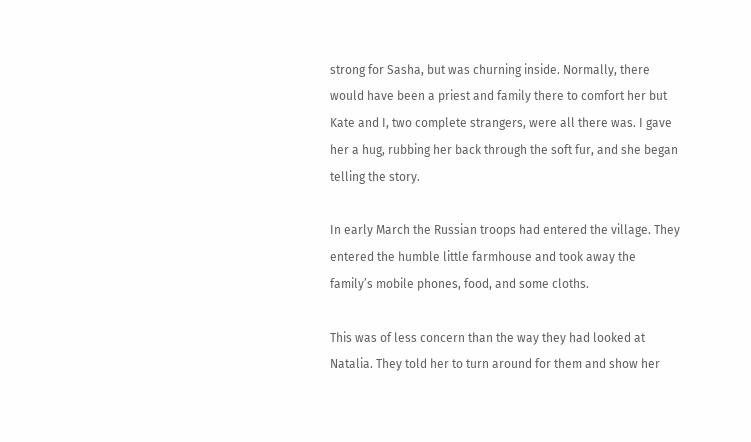strong for Sasha, but was churning inside. Normally, there would have been a priest and family there to comfort her but Kate and I, two complete strangers, were all there was. I gave her a hug, rubbing her back through the soft fur, and she began telling the story.

In early March the Russian troops had entered the village. They entered the humble little farmhouse and took away the family’s mobile phones, food, and some cloths.

This was of less concern than the way they had looked at Natalia. They told her to turn around for them and show her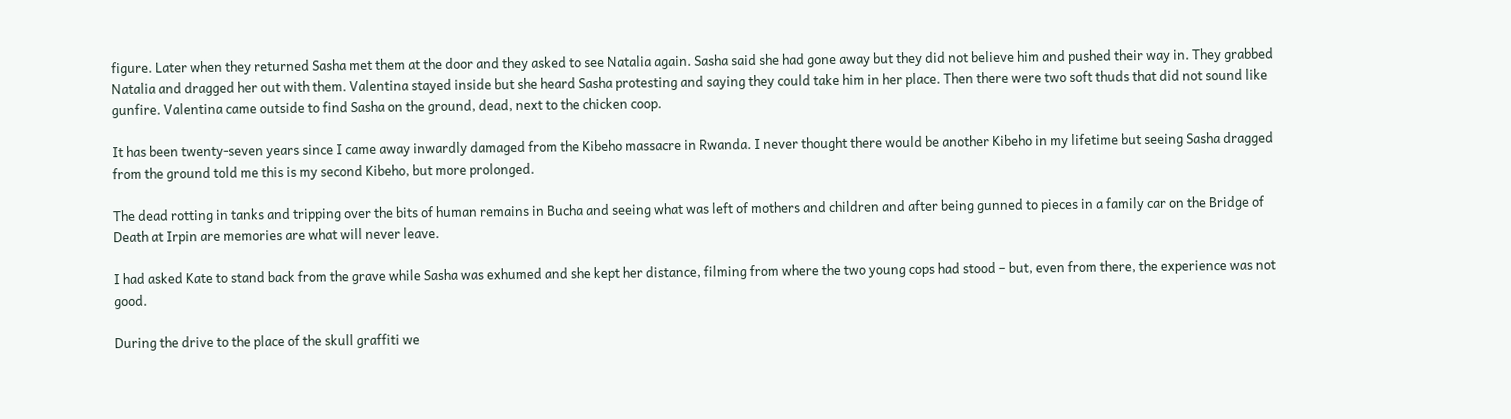figure. Later when they returned Sasha met them at the door and they asked to see Natalia again. Sasha said she had gone away but they did not believe him and pushed their way in. They grabbed Natalia and dragged her out with them. Valentina stayed inside but she heard Sasha protesting and saying they could take him in her place. Then there were two soft thuds that did not sound like gunfire. Valentina came outside to find Sasha on the ground, dead, next to the chicken coop.

It has been twenty-seven years since I came away inwardly damaged from the Kibeho massacre in Rwanda. I never thought there would be another Kibeho in my lifetime but seeing Sasha dragged from the ground told me this is my second Kibeho, but more prolonged.

The dead rotting in tanks and tripping over the bits of human remains in Bucha and seeing what was left of mothers and children and after being gunned to pieces in a family car on the Bridge of Death at Irpin are memories are what will never leave.

I had asked Kate to stand back from the grave while Sasha was exhumed and she kept her distance, filming from where the two young cops had stood – but, even from there, the experience was not good.

During the drive to the place of the skull graffiti we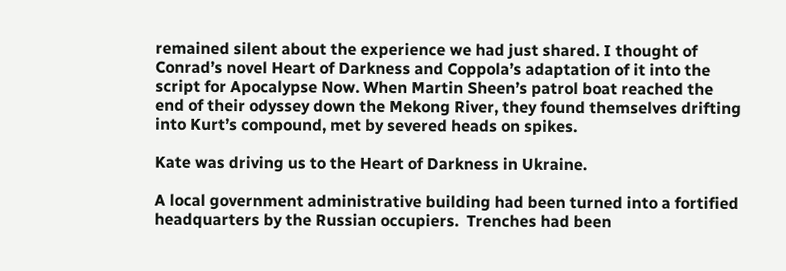remained silent about the experience we had just shared. I thought of Conrad’s novel Heart of Darkness and Coppola’s adaptation of it into the script for Apocalypse Now. When Martin Sheen’s patrol boat reached the end of their odyssey down the Mekong River, they found themselves drifting into Kurt’s compound, met by severed heads on spikes.

Kate was driving us to the Heart of Darkness in Ukraine.

A local government administrative building had been turned into a fortified headquarters by the Russian occupiers.  Trenches had been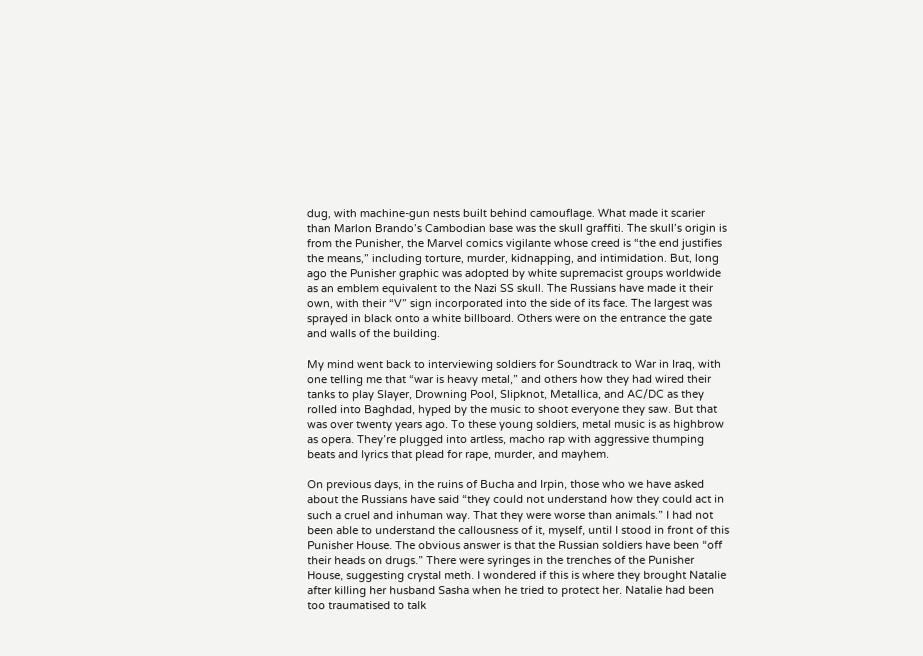dug, with machine-gun nests built behind camouflage. What made it scarier than Marlon Brando’s Cambodian base was the skull graffiti. The skull’s origin is from the Punisher, the Marvel comics vigilante whose creed is “the end justifies the means,” including torture, murder, kidnapping, and intimidation. But, long ago the Punisher graphic was adopted by white supremacist groups worldwide as an emblem equivalent to the Nazi SS skull. The Russians have made it their own, with their “V” sign incorporated into the side of its face. The largest was sprayed in black onto a white billboard. Others were on the entrance the gate and walls of the building.

My mind went back to interviewing soldiers for Soundtrack to War in Iraq, with one telling me that “war is heavy metal,” and others how they had wired their tanks to play Slayer, Drowning Pool, Slipknot, Metallica, and AC/DC as they rolled into Baghdad, hyped by the music to shoot everyone they saw. But that was over twenty years ago. To these young soldiers, metal music is as highbrow as opera. They’re plugged into artless, macho rap with aggressive thumping beats and lyrics that plead for rape, murder, and mayhem.

On previous days, in the ruins of Bucha and Irpin, those who we have asked about the Russians have said “they could not understand how they could act in such a cruel and inhuman way. That they were worse than animals.” I had not been able to understand the callousness of it, myself, until I stood in front of this Punisher House. The obvious answer is that the Russian soldiers have been “off their heads on drugs.” There were syringes in the trenches of the Punisher House, suggesting crystal meth. I wondered if this is where they brought Natalie after killing her husband Sasha when he tried to protect her. Natalie had been too traumatised to talk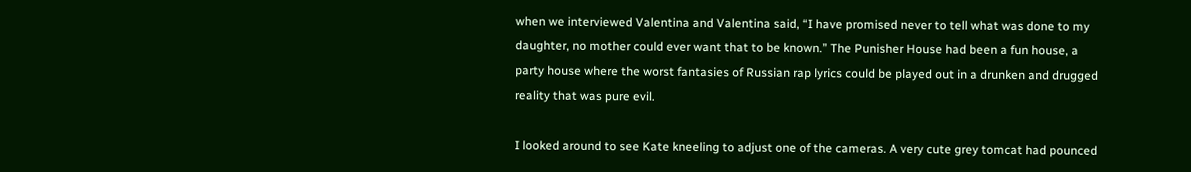when we interviewed Valentina and Valentina said, “I have promised never to tell what was done to my daughter, no mother could ever want that to be known.” The Punisher House had been a fun house, a party house where the worst fantasies of Russian rap lyrics could be played out in a drunken and drugged reality that was pure evil.

I looked around to see Kate kneeling to adjust one of the cameras. A very cute grey tomcat had pounced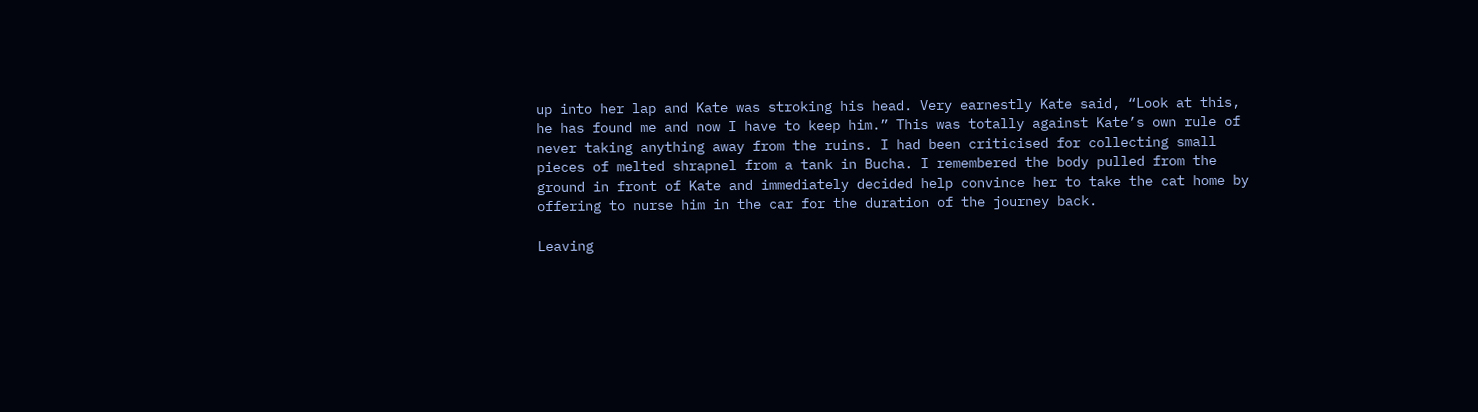up into her lap and Kate was stroking his head. Very earnestly Kate said, “Look at this, he has found me and now I have to keep him.” This was totally against Kate’s own rule of never taking anything away from the ruins. I had been criticised for collecting small pieces of melted shrapnel from a tank in Bucha. I remembered the body pulled from the ground in front of Kate and immediately decided help convince her to take the cat home by offering to nurse him in the car for the duration of the journey back.

Leaving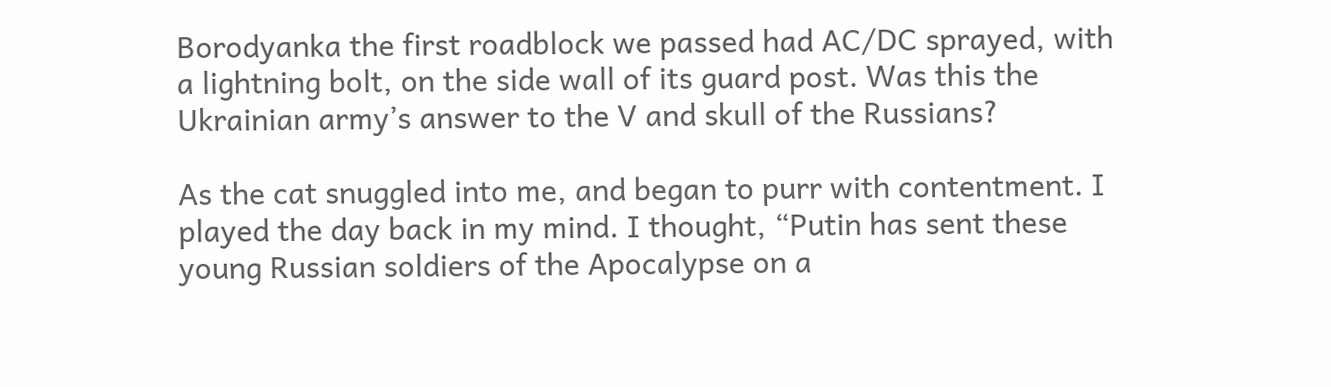Borodyanka the first roadblock we passed had AC/DC sprayed, with a lightning bolt, on the side wall of its guard post. Was this the Ukrainian army’s answer to the V and skull of the Russians?

As the cat snuggled into me, and began to purr with contentment. I played the day back in my mind. I thought, “Putin has sent these young Russian soldiers of the Apocalypse on a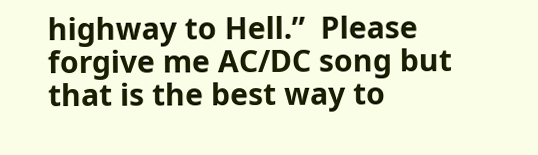highway to Hell.”  Please forgive me AC/DC song but that is the best way to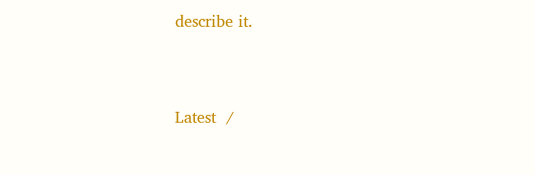describe it.


Latest  /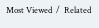Most Viewed  /  Related